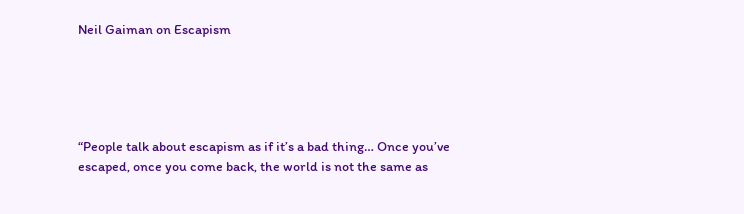Neil Gaiman on Escapism





“People talk about escapism as if it’s a bad thing… Once you’ve escaped, once you come back, the world is not the same as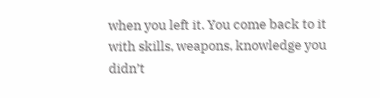when you left it. You come back to it with skills, weapons, knowledge you didn’t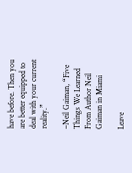have before. Then you are better equipped to deal with your current reality.”

–Neil Gaiman, “Five Things We Learned From Author Neil Gaiman in Miami

Leave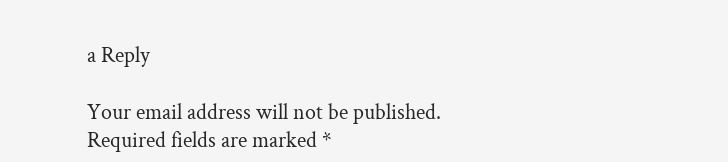a Reply

Your email address will not be published. Required fields are marked *